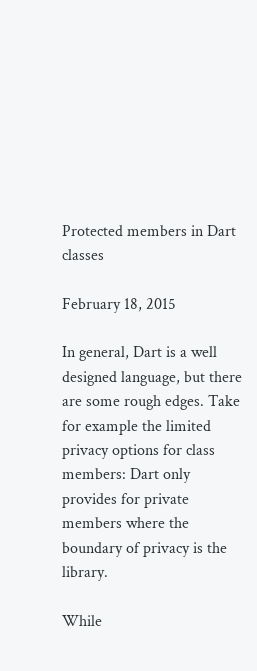Protected members in Dart classes

February 18, 2015

In general, Dart is a well designed language, but there are some rough edges. Take for example the limited privacy options for class members: Dart only provides for private members where the boundary of privacy is the library.

While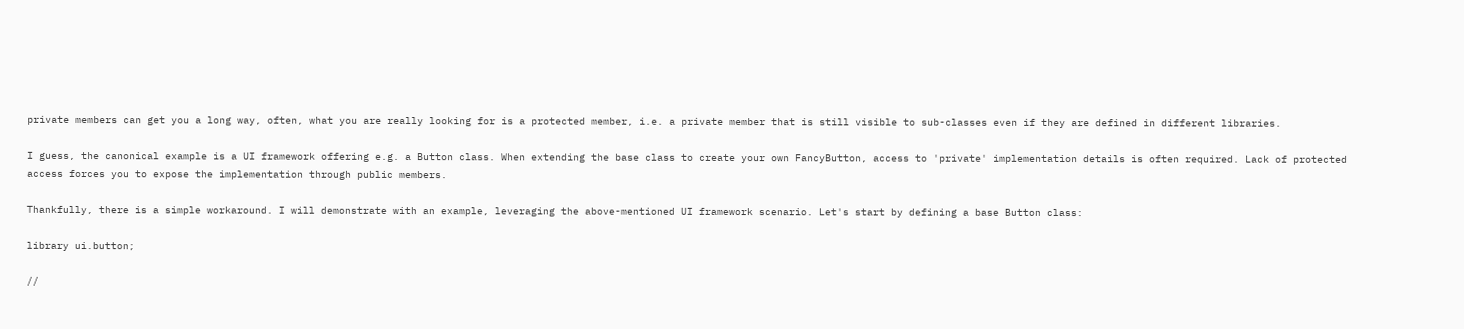private members can get you a long way, often, what you are really looking for is a protected member, i.e. a private member that is still visible to sub-classes even if they are defined in different libraries.

I guess, the canonical example is a UI framework offering e.g. a Button class. When extending the base class to create your own FancyButton, access to 'private' implementation details is often required. Lack of protected access forces you to expose the implementation through public members.

Thankfully, there is a simple workaround. I will demonstrate with an example, leveraging the above-mentioned UI framework scenario. Let's start by defining a base Button class:

library ui.button;

//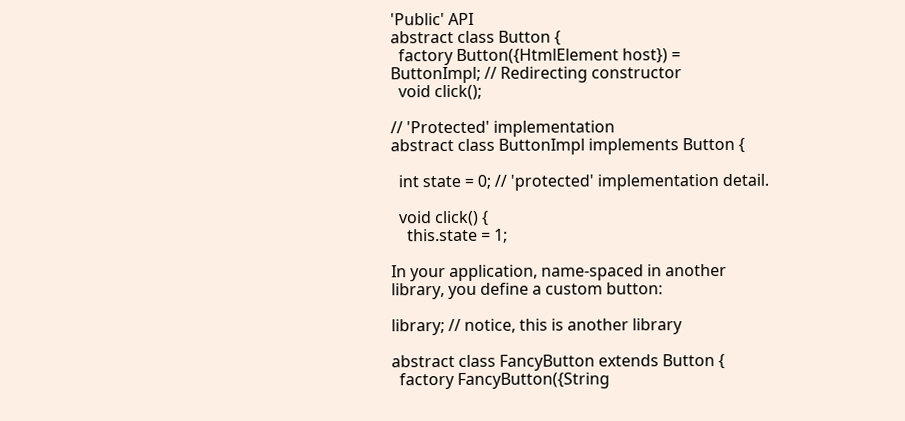'Public' API
abstract class Button {
  factory Button({HtmlElement host}) = ButtonImpl; // Redirecting constructor
  void click();

// 'Protected' implementation
abstract class ButtonImpl implements Button {

  int state = 0; // 'protected' implementation detail.

  void click() {
    this.state = 1;

In your application, name-spaced in another library, you define a custom button:

library; // notice, this is another library

abstract class FancyButton extends Button {
  factory FancyButton({String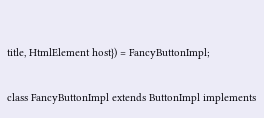title, HtmlElement host}) = FancyButtonImpl;

class FancyButtonImpl extends ButtonImpl implements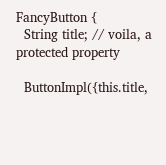FancyButton {
  String title; // voila, a protected property

  ButtonImpl({this.title,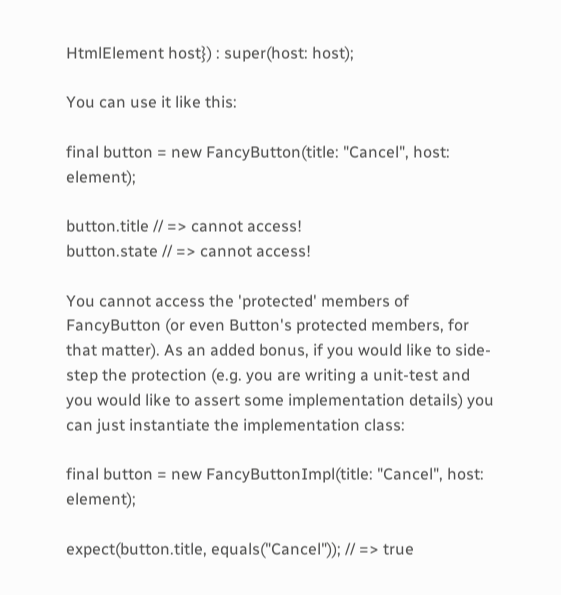HtmlElement host}) : super(host: host);

You can use it like this:

final button = new FancyButton(title: "Cancel", host: element);

button.title // => cannot access!
button.state // => cannot access!

You cannot access the 'protected' members of FancyButton (or even Button's protected members, for that matter). As an added bonus, if you would like to side-step the protection (e.g. you are writing a unit-test and you would like to assert some implementation details) you can just instantiate the implementation class:

final button = new FancyButtonImpl(title: "Cancel", host: element);

expect(button.title, equals("Cancel")); // => true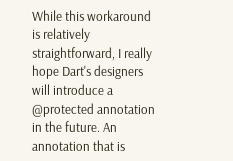While this workaround is relatively straightforward, I really hope Dart's designers will introduce a @protected annotation in the future. An annotation that is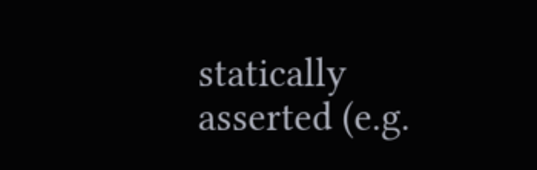statically asserted (e.g.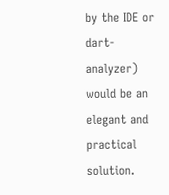by the IDE or dart-analyzer) would be an elegant and practical solution.